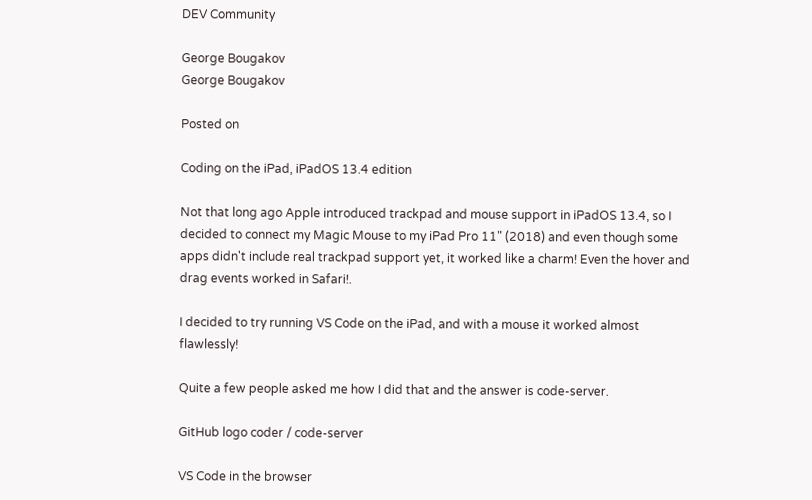DEV Community

George Bougakov
George Bougakov

Posted on

Coding on the iPad, iPadOS 13.4 edition

Not that long ago Apple introduced trackpad and mouse support in iPadOS 13.4, so I decided to connect my Magic Mouse to my iPad Pro 11" (2018) and even though some apps didn't include real trackpad support yet, it worked like a charm! Even the hover and drag events worked in Safari!.

I decided to try running VS Code on the iPad, and with a mouse it worked almost flawlessly!

Quite a few people asked me how I did that and the answer is code-server.

GitHub logo coder / code-server

VS Code in the browser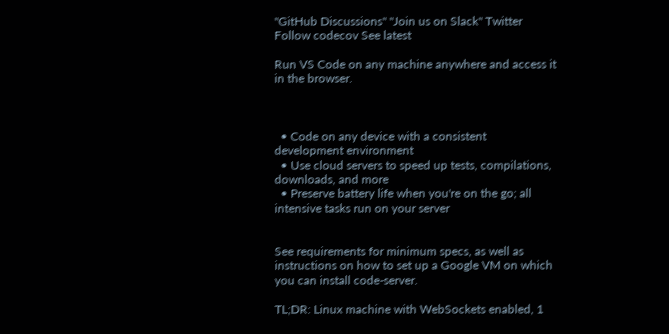"GitHub Discussions" "Join us on Slack" Twitter Follow codecov See latest

Run VS Code on any machine anywhere and access it in the browser.



  • Code on any device with a consistent development environment
  • Use cloud servers to speed up tests, compilations, downloads, and more
  • Preserve battery life when you're on the go; all intensive tasks run on your server


See requirements for minimum specs, as well as instructions on how to set up a Google VM on which you can install code-server.

TL;DR: Linux machine with WebSockets enabled, 1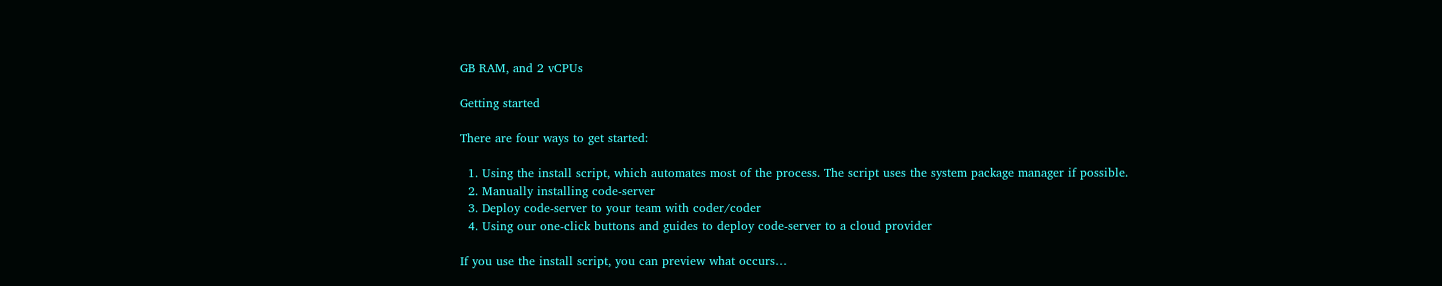GB RAM, and 2 vCPUs

Getting started

There are four ways to get started:

  1. Using the install script, which automates most of the process. The script uses the system package manager if possible.
  2. Manually installing code-server
  3. Deploy code-server to your team with coder/coder
  4. Using our one-click buttons and guides to deploy code-server to a cloud provider

If you use the install script, you can preview what occurs…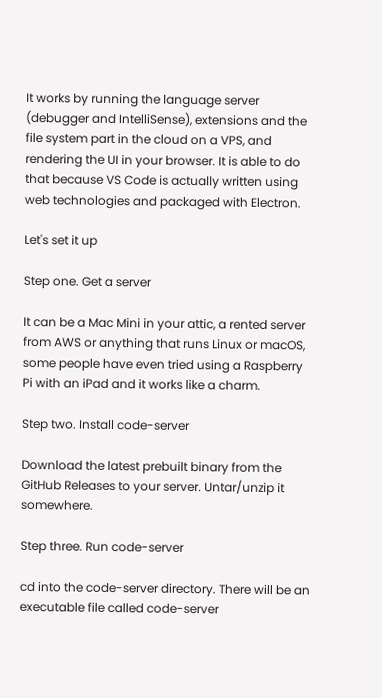It works by running the language server (debugger and IntelliSense), extensions and the file system part in the cloud on a VPS, and rendering the UI in your browser. It is able to do that because VS Code is actually written using web technologies and packaged with Electron.

Let's set it up

Step one. Get a server

It can be a Mac Mini in your attic, a rented server from AWS or anything that runs Linux or macOS, some people have even tried using a Raspberry Pi with an iPad and it works like a charm.

Step two. Install code-server

Download the latest prebuilt binary from the GitHub Releases to your server. Untar/unzip it somewhere.

Step three. Run code-server

cd into the code-server directory. There will be an executable file called code-server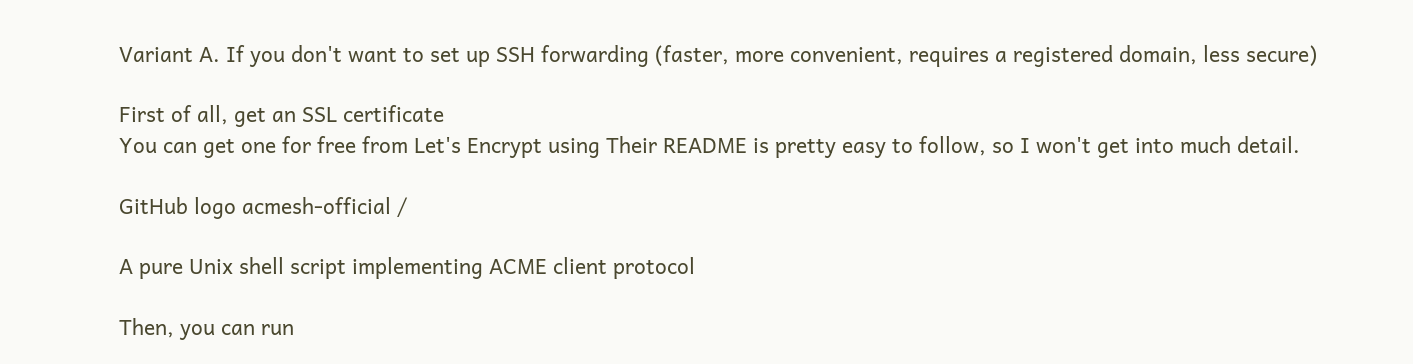Variant A. If you don't want to set up SSH forwarding (faster, more convenient, requires a registered domain, less secure)

First of all, get an SSL certificate
You can get one for free from Let's Encrypt using Their README is pretty easy to follow, so I won't get into much detail.

GitHub logo acmesh-official /

A pure Unix shell script implementing ACME client protocol

Then, you can run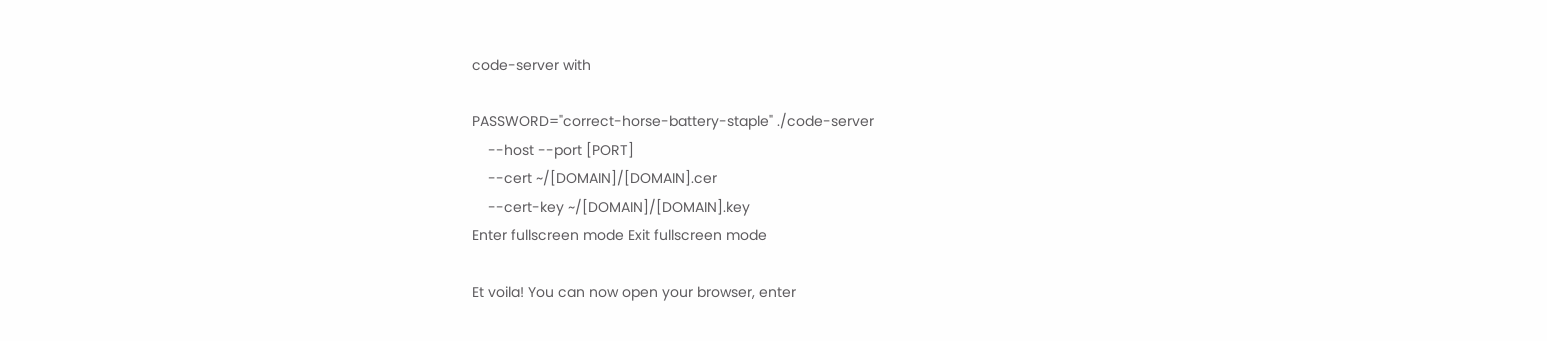code-server with

PASSWORD="correct-horse-battery-staple" ./code-server
    --host --port [PORT]
    --cert ~/[DOMAIN]/[DOMAIN].cer
    --cert-key ~/[DOMAIN]/[DOMAIN].key
Enter fullscreen mode Exit fullscreen mode

Et voila! You can now open your browser, enter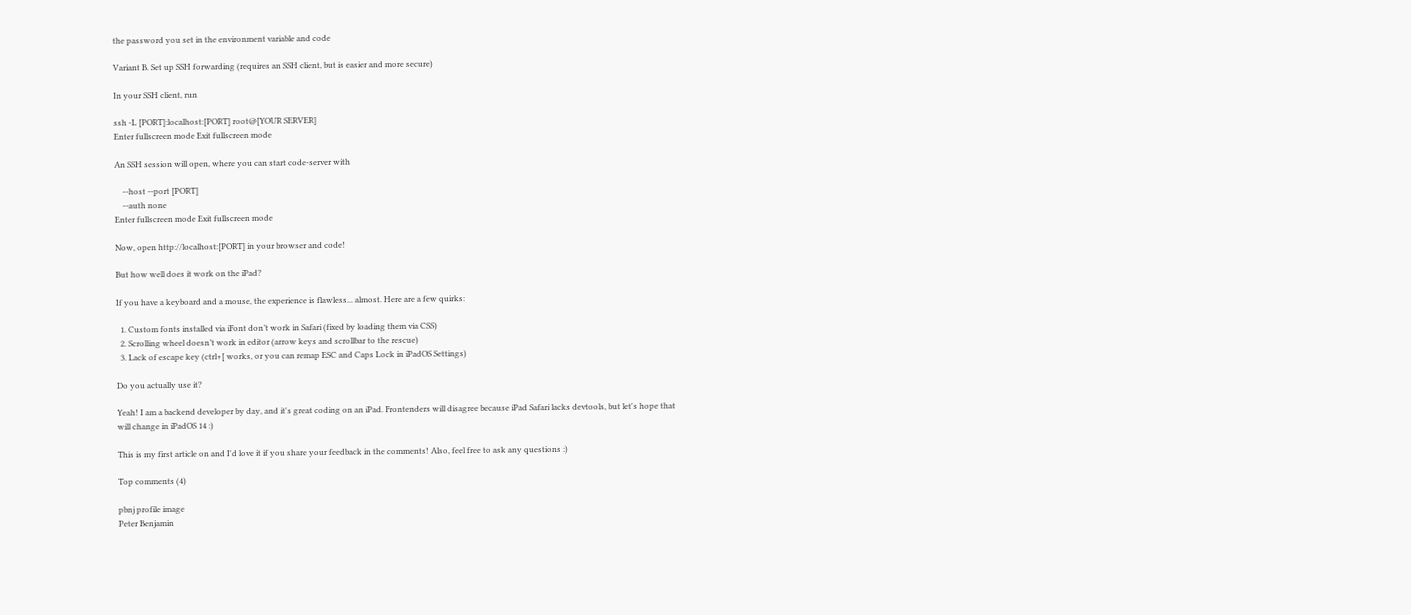the password you set in the environment variable and code

Variant B. Set up SSH forwarding (requires an SSH client, but is easier and more secure)

In your SSH client, run

ssh -L [PORT]:localhost:[PORT] root@[YOUR SERVER]
Enter fullscreen mode Exit fullscreen mode

An SSH session will open, where you can start code-server with

    --host --port [PORT]
    --auth none
Enter fullscreen mode Exit fullscreen mode

Now, open http://localhost:[PORT] in your browser and code!

But how well does it work on the iPad?

If you have a keyboard and a mouse, the experience is flawless... almost. Here are a few quirks:

  1. Custom fonts installed via iFont don’t work in Safari (fixed by loading them via CSS)
  2. Scrolling wheel doesn’t work in editor (arrow keys and scrollbar to the rescue)
  3. Lack of escape key (ctrl+[ works, or you can remap ESC and Caps Lock in iPadOS Settings)

Do you actually use it?

Yeah! I am a backend developer by day, and it's great coding on an iPad. Frontenders will disagree because iPad Safari lacks devtools, but let's hope that will change in iPadOS 14 :)

This is my first article on and I'd love it if you share your feedback in the comments! Also, feel free to ask any questions :)

Top comments (4)

pbnj profile image
Peter Benjamin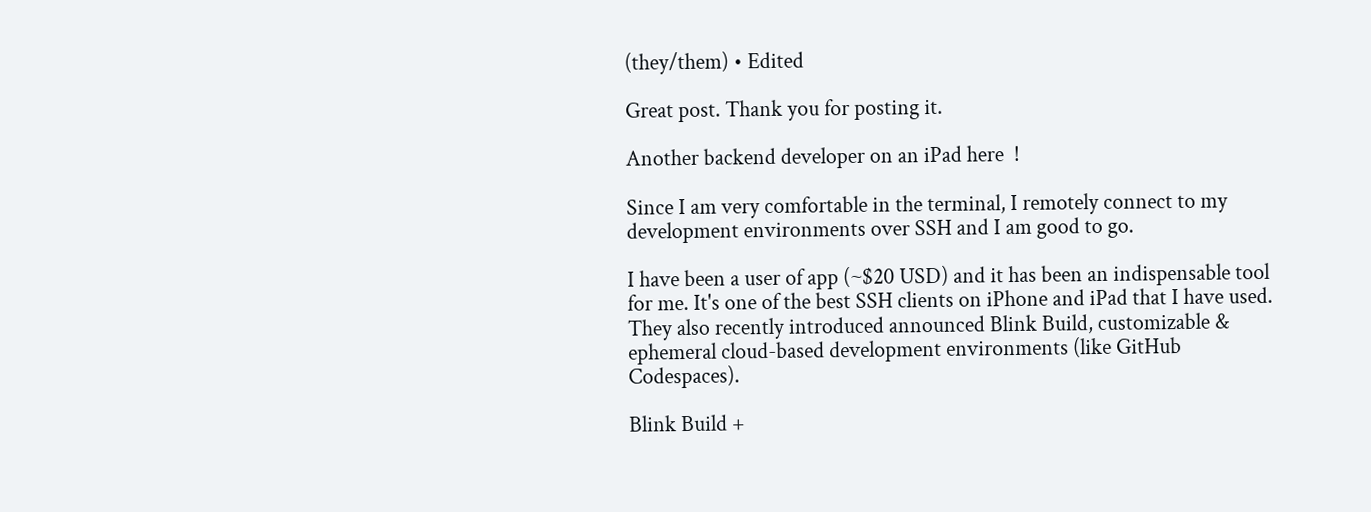(they/them) • Edited

Great post. Thank you for posting it.

Another backend developer on an iPad here  !

Since I am very comfortable in the terminal, I remotely connect to my development environments over SSH and I am good to go.

I have been a user of app (~$20 USD) and it has been an indispensable tool for me. It's one of the best SSH clients on iPhone and iPad that I have used. They also recently introduced announced Blink Build, customizable & ephemeral cloud-based development environments (like GitHub Codespaces).

Blink Build +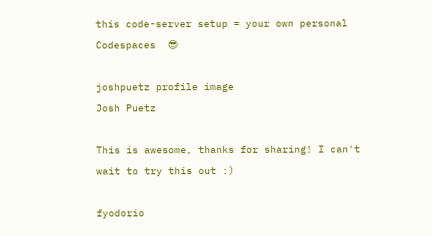this code-server setup = your own personal Codespaces  😎

joshpuetz profile image
Josh Puetz

This is awesome, thanks for sharing! I can't wait to try this out :)

fyodorio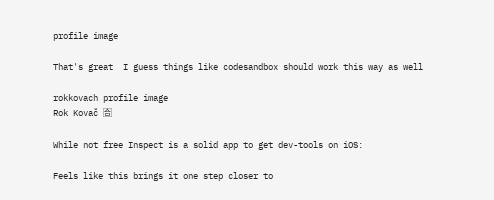profile image

That's great  I guess things like codesandbox should work this way as well

rokkovach profile image
Rok Kovač 🈴

While not free Inspect is a solid app to get dev-tools on iOS:

Feels like this brings it one step closer to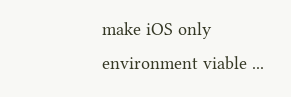make iOS only environment viable ...